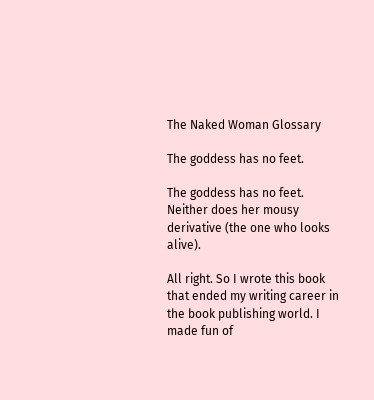The Naked Woman Glossary

The goddess has no feet.

The goddess has no feet. Neither does her mousy derivative (the one who looks alive).

All right. So I wrote this book that ended my writing career in the book publishing world. I made fun of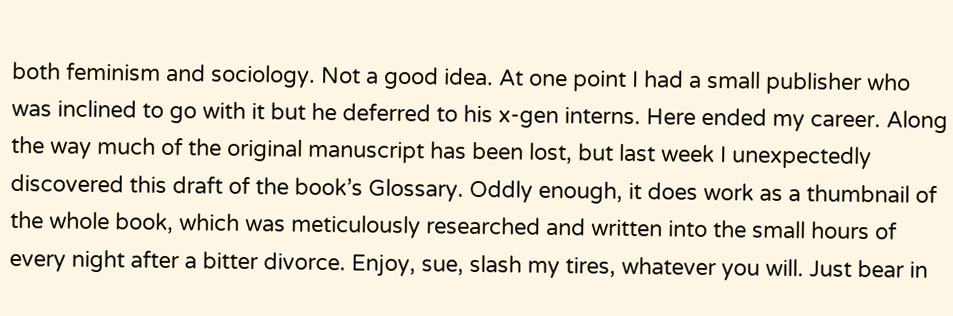both feminism and sociology. Not a good idea. At one point I had a small publisher who was inclined to go with it but he deferred to his x-gen interns. Here ended my career. Along the way much of the original manuscript has been lost, but last week I unexpectedly discovered this draft of the book’s Glossary. Oddly enough, it does work as a thumbnail of the whole book, which was meticulously researched and written into the small hours of every night after a bitter divorce. Enjoy, sue, slash my tires, whatever you will. Just bear in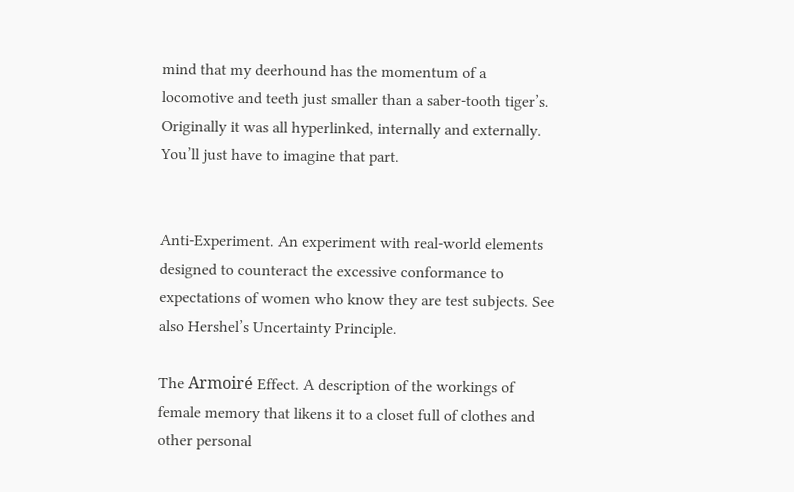mind that my deerhound has the momentum of a locomotive and teeth just smaller than a saber-tooth tiger’s. Originally it was all hyperlinked, internally and externally. You’ll just have to imagine that part.


Anti-Experiment. An experiment with real-world elements designed to counteract the excessive conformance to expectations of women who know they are test subjects. See also Hershel’s Uncertainty Principle.

The Armoiré Effect. A description of the workings of female memory that likens it to a closet full of clothes and other personal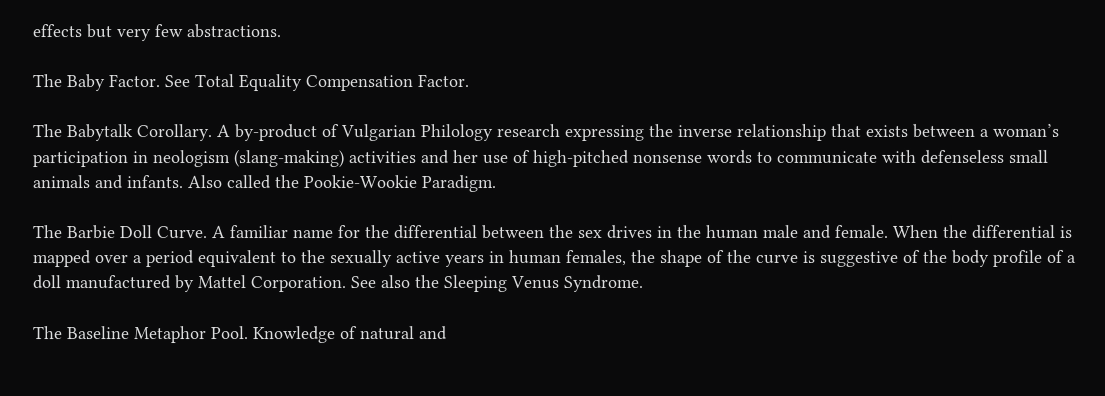effects but very few abstractions.

The Baby Factor. See Total Equality Compensation Factor.

The Babytalk Corollary. A by-product of Vulgarian Philology research expressing the inverse relationship that exists between a woman’s participation in neologism (slang-making) activities and her use of high-pitched nonsense words to communicate with defenseless small animals and infants. Also called the Pookie-Wookie Paradigm.

The Barbie Doll Curve. A familiar name for the differential between the sex drives in the human male and female. When the differential is mapped over a period equivalent to the sexually active years in human females, the shape of the curve is suggestive of the body profile of a doll manufactured by Mattel Corporation. See also the Sleeping Venus Syndrome.

The Baseline Metaphor Pool. Knowledge of natural and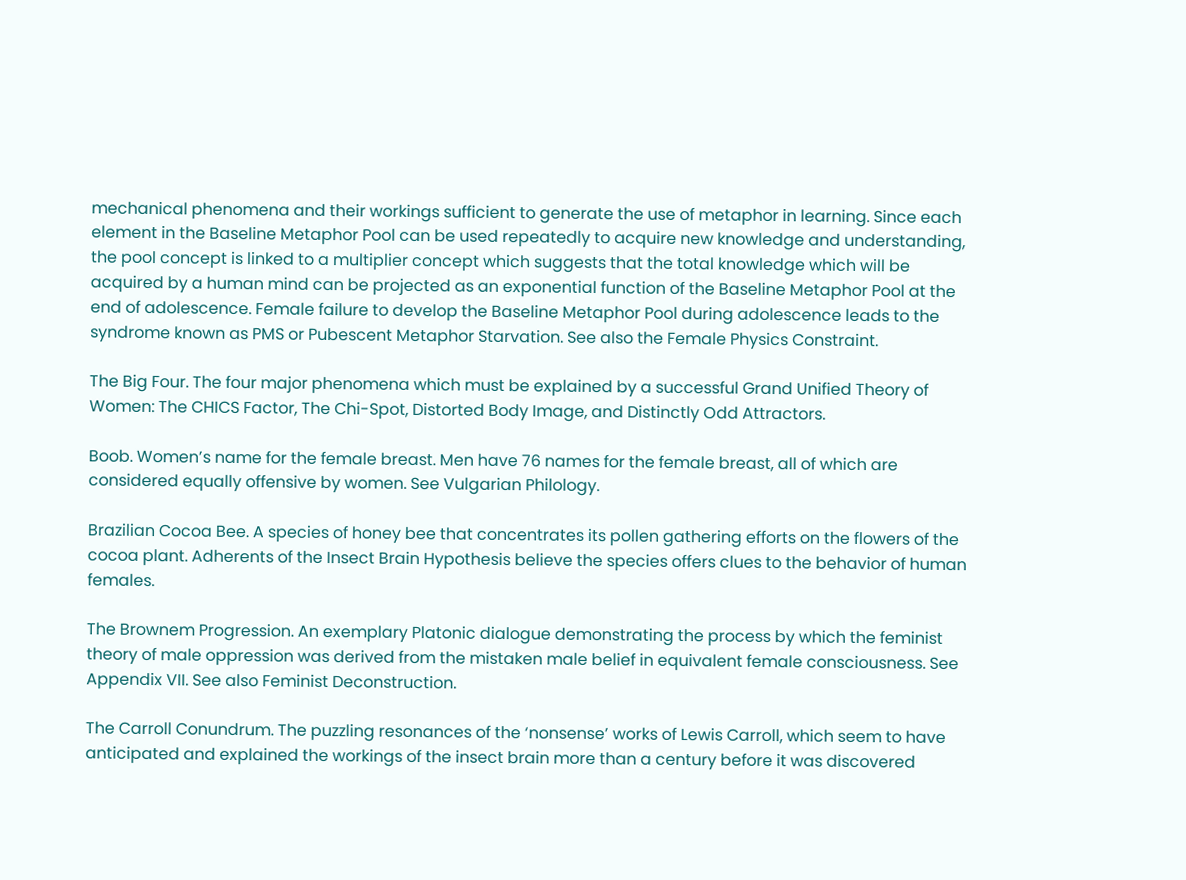mechanical phenomena and their workings sufficient to generate the use of metaphor in learning. Since each element in the Baseline Metaphor Pool can be used repeatedly to acquire new knowledge and understanding, the pool concept is linked to a multiplier concept which suggests that the total knowledge which will be acquired by a human mind can be projected as an exponential function of the Baseline Metaphor Pool at the end of adolescence. Female failure to develop the Baseline Metaphor Pool during adolescence leads to the syndrome known as PMS or Pubescent Metaphor Starvation. See also the Female Physics Constraint.

The Big Four. The four major phenomena which must be explained by a successful Grand Unified Theory of Women: The CHICS Factor, The Chi-Spot, Distorted Body Image, and Distinctly Odd Attractors.

Boob. Women’s name for the female breast. Men have 76 names for the female breast, all of which are considered equally offensive by women. See Vulgarian Philology.

Brazilian Cocoa Bee. A species of honey bee that concentrates its pollen gathering efforts on the flowers of the cocoa plant. Adherents of the Insect Brain Hypothesis believe the species offers clues to the behavior of human females.

The Brownem Progression. An exemplary Platonic dialogue demonstrating the process by which the feminist theory of male oppression was derived from the mistaken male belief in equivalent female consciousness. See Appendix VII. See also Feminist Deconstruction.

The Carroll Conundrum. The puzzling resonances of the ‘nonsense’ works of Lewis Carroll, which seem to have anticipated and explained the workings of the insect brain more than a century before it was discovered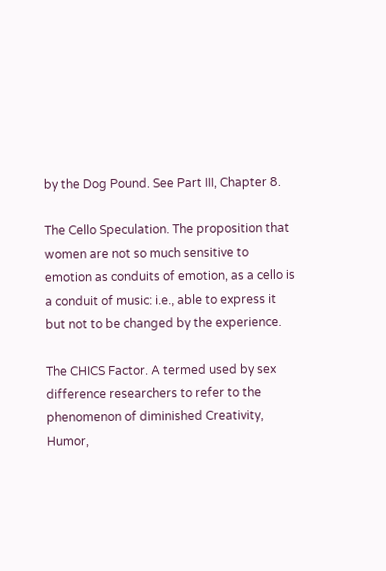by the Dog Pound. See Part III, Chapter 8.

The Cello Speculation. The proposition that women are not so much sensitive to emotion as conduits of emotion, as a cello is a conduit of music: i.e., able to express it but not to be changed by the experience.

The CHICS Factor. A termed used by sex difference researchers to refer to the phenomenon of diminished Creativity, Humor,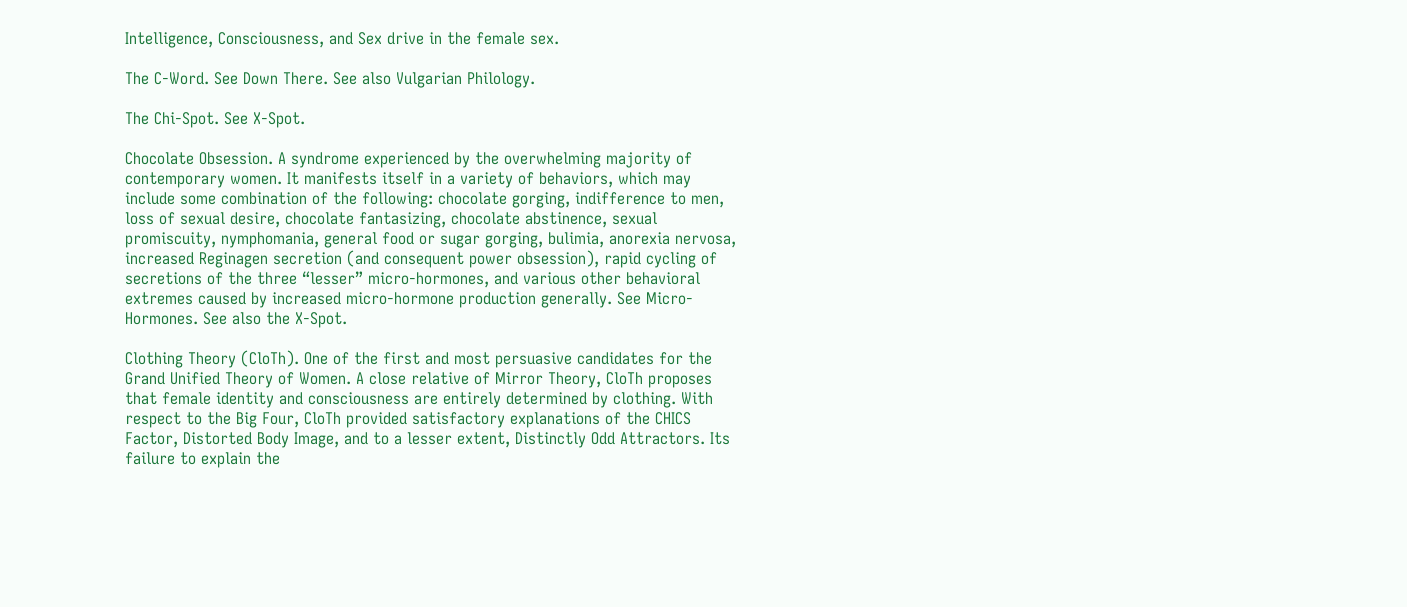Intelligence, Consciousness, and Sex drive in the female sex.

The C-Word. See Down There. See also Vulgarian Philology.

The Chi-Spot. See X-Spot.

Chocolate Obsession. A syndrome experienced by the overwhelming majority of contemporary women. It manifests itself in a variety of behaviors, which may include some combination of the following: chocolate gorging, indifference to men, loss of sexual desire, chocolate fantasizing, chocolate abstinence, sexual promiscuity, nymphomania, general food or sugar gorging, bulimia, anorexia nervosa, increased Reginagen secretion (and consequent power obsession), rapid cycling of secretions of the three “lesser” micro-hormones, and various other behavioral extremes caused by increased micro-hormone production generally. See Micro-Hormones. See also the X-Spot.

Clothing Theory (CloTh). One of the first and most persuasive candidates for the Grand Unified Theory of Women. A close relative of Mirror Theory, CloTh proposes that female identity and consciousness are entirely determined by clothing. With respect to the Big Four, CloTh provided satisfactory explanations of the CHICS Factor, Distorted Body Image, and to a lesser extent, Distinctly Odd Attractors. Its failure to explain the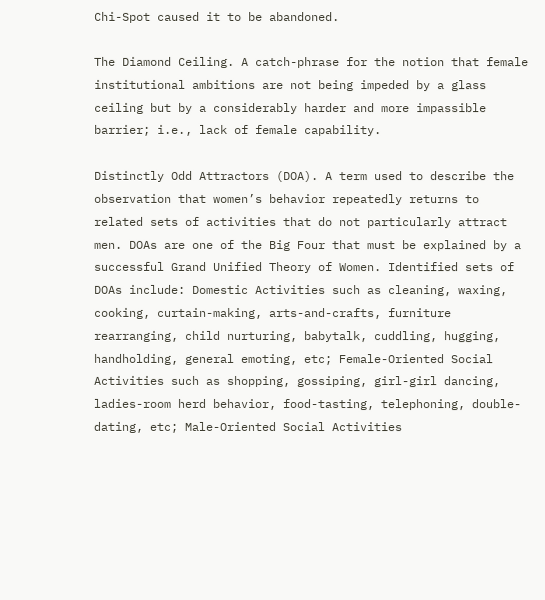Chi-Spot caused it to be abandoned.

The Diamond Ceiling. A catch-phrase for the notion that female institutional ambitions are not being impeded by a glass ceiling but by a considerably harder and more impassible barrier; i.e., lack of female capability.

Distinctly Odd Attractors (DOA). A term used to describe the observation that women’s behavior repeatedly returns to related sets of activities that do not particularly attract men. DOAs are one of the Big Four that must be explained by a successful Grand Unified Theory of Women. Identified sets of DOAs include: Domestic Activities such as cleaning, waxing, cooking, curtain-making, arts-and-crafts, furniture rearranging, child nurturing, babytalk, cuddling, hugging, handholding, general emoting, etc; Female-Oriented Social Activities such as shopping, gossiping, girl-girl dancing, ladies-room herd behavior, food-tasting, telephoning, double-dating, etc; Male-Oriented Social Activities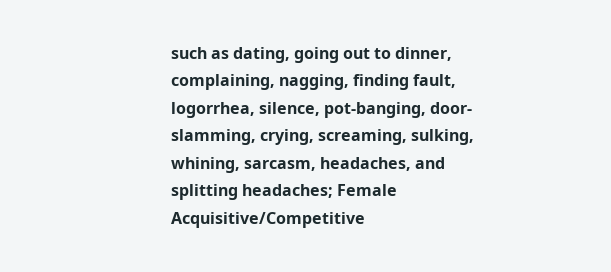such as dating, going out to dinner, complaining, nagging, finding fault, logorrhea, silence, pot-banging, door-slamming, crying, screaming, sulking, whining, sarcasm, headaches, and splitting headaches; Female Acquisitive/Competitive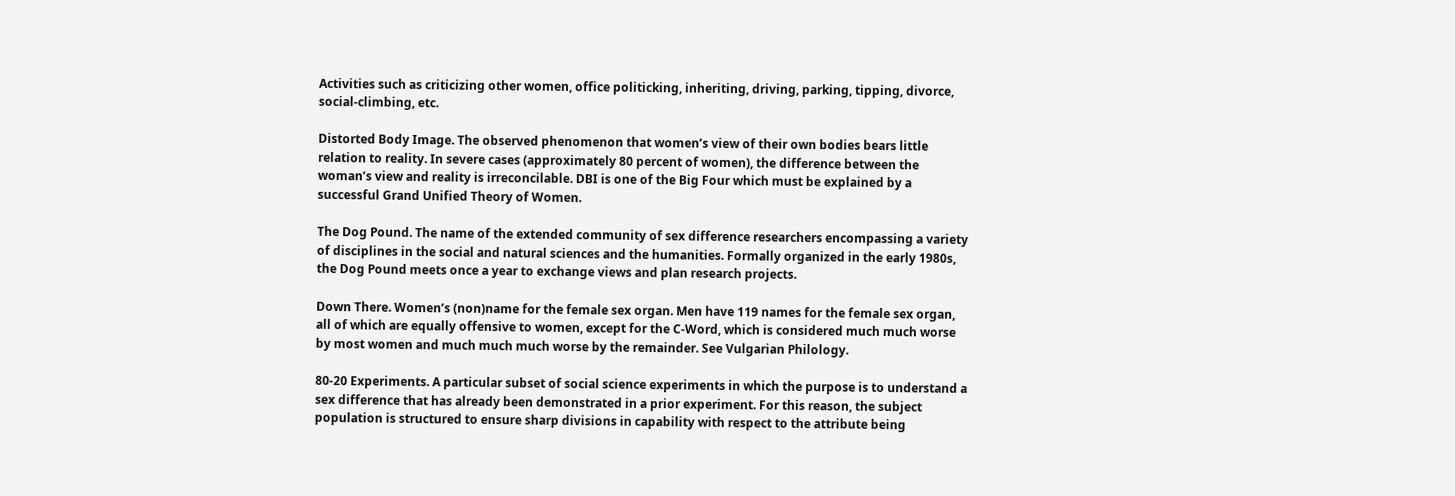Activities such as criticizing other women, office politicking, inheriting, driving, parking, tipping, divorce, social-climbing, etc.

Distorted Body Image. The observed phenomenon that women’s view of their own bodies bears little relation to reality. In severe cases (approximately 80 percent of women), the difference between the woman’s view and reality is irreconcilable. DBI is one of the Big Four which must be explained by a successful Grand Unified Theory of Women.

The Dog Pound. The name of the extended community of sex difference researchers encompassing a variety of disciplines in the social and natural sciences and the humanities. Formally organized in the early 1980s, the Dog Pound meets once a year to exchange views and plan research projects.

Down There. Women’s (non)name for the female sex organ. Men have 119 names for the female sex organ, all of which are equally offensive to women, except for the C-Word, which is considered much much worse by most women and much much much worse by the remainder. See Vulgarian Philology.

80-20 Experiments. A particular subset of social science experiments in which the purpose is to understand a sex difference that has already been demonstrated in a prior experiment. For this reason, the subject population is structured to ensure sharp divisions in capability with respect to the attribute being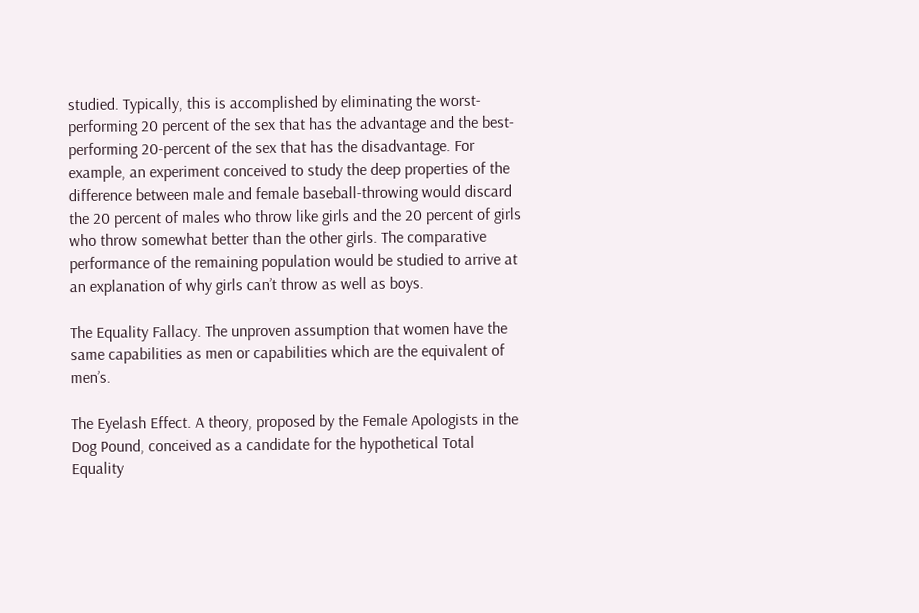studied. Typically, this is accomplished by eliminating the worst-performing 20 percent of the sex that has the advantage and the best-performing 20-percent of the sex that has the disadvantage. For example, an experiment conceived to study the deep properties of the difference between male and female baseball-throwing would discard the 20 percent of males who throw like girls and the 20 percent of girls who throw somewhat better than the other girls. The comparative performance of the remaining population would be studied to arrive at an explanation of why girls can’t throw as well as boys.

The Equality Fallacy. The unproven assumption that women have the same capabilities as men or capabilities which are the equivalent of men’s.

The Eyelash Effect. A theory, proposed by the Female Apologists in the Dog Pound, conceived as a candidate for the hypothetical Total Equality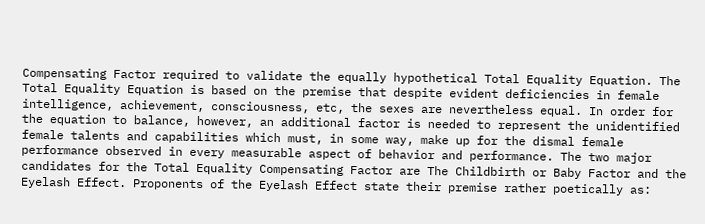Compensating Factor required to validate the equally hypothetical Total Equality Equation. The Total Equality Equation is based on the premise that despite evident deficiencies in female intelligence, achievement, consciousness, etc, the sexes are nevertheless equal. In order for the equation to balance, however, an additional factor is needed to represent the unidentified female talents and capabilities which must, in some way, make up for the dismal female performance observed in every measurable aspect of behavior and performance. The two major candidates for the Total Equality Compensating Factor are The Childbirth or Baby Factor and the Eyelash Effect. Proponents of the Eyelash Effect state their premise rather poetically as: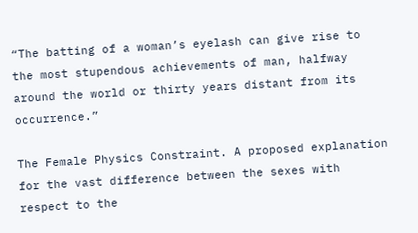“The batting of a woman’s eyelash can give rise to the most stupendous achievements of man, halfway around the world or thirty years distant from its occurrence.”

The Female Physics Constraint. A proposed explanation for the vast difference between the sexes with respect to the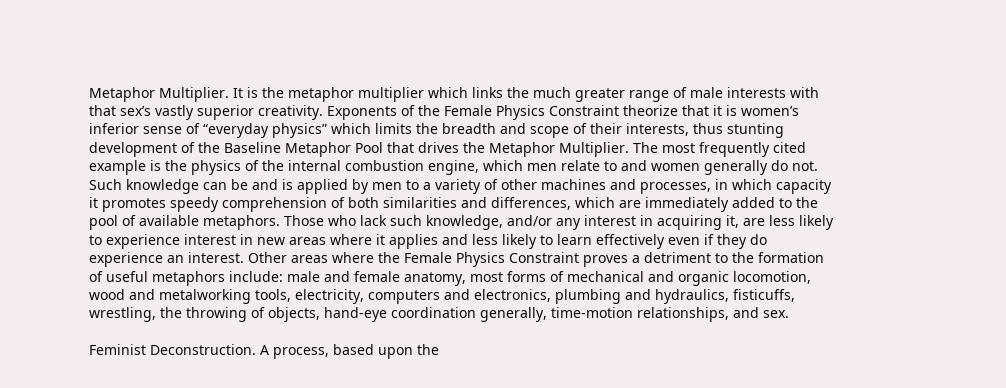Metaphor Multiplier. It is the metaphor multiplier which links the much greater range of male interests with that sex’s vastly superior creativity. Exponents of the Female Physics Constraint theorize that it is women’s inferior sense of “everyday physics” which limits the breadth and scope of their interests, thus stunting development of the Baseline Metaphor Pool that drives the Metaphor Multiplier. The most frequently cited example is the physics of the internal combustion engine, which men relate to and women generally do not. Such knowledge can be and is applied by men to a variety of other machines and processes, in which capacity it promotes speedy comprehension of both similarities and differences, which are immediately added to the pool of available metaphors. Those who lack such knowledge, and/or any interest in acquiring it, are less likely to experience interest in new areas where it applies and less likely to learn effectively even if they do experience an interest. Other areas where the Female Physics Constraint proves a detriment to the formation of useful metaphors include: male and female anatomy, most forms of mechanical and organic locomotion, wood and metalworking tools, electricity, computers and electronics, plumbing and hydraulics, fisticuffs, wrestling, the throwing of objects, hand-eye coordination generally, time-motion relationships, and sex.

Feminist Deconstruction. A process, based upon the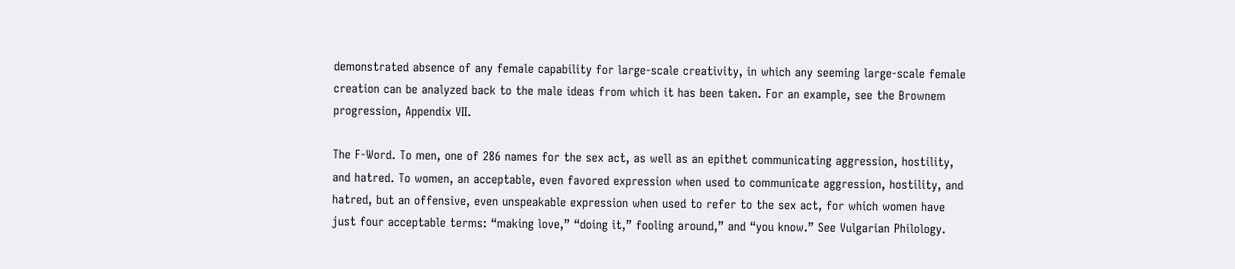demonstrated absence of any female capability for large-scale creativity, in which any seeming large-scale female creation can be analyzed back to the male ideas from which it has been taken. For an example, see the Brownem progression, Appendix VII.

The F-Word. To men, one of 286 names for the sex act, as well as an epithet communicating aggression, hostility, and hatred. To women, an acceptable, even favored expression when used to communicate aggression, hostility, and hatred, but an offensive, even unspeakable expression when used to refer to the sex act, for which women have just four acceptable terms: “making love,” “doing it,” fooling around,” and “you know.” See Vulgarian Philology.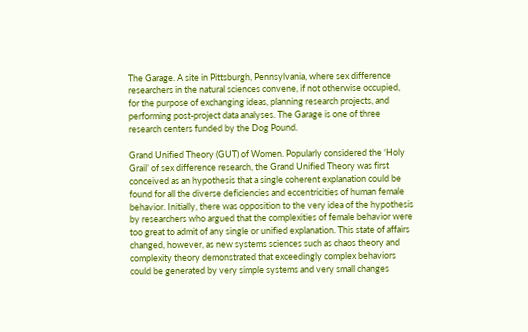The Garage. A site in Pittsburgh, Pennsylvania, where sex difference researchers in the natural sciences convene, if not otherwise occupied, for the purpose of exchanging ideas, planning research projects, and performing post-project data analyses. The Garage is one of three research centers funded by the Dog Pound.

Grand Unified Theory (GUT) of Women. Popularly considered the ‘Holy Grail’ of sex difference research, the Grand Unified Theory was first conceived as an hypothesis that a single coherent explanation could be found for all the diverse deficiencies and eccentricities of human female behavior. Initially, there was opposition to the very idea of the hypothesis by researchers who argued that the complexities of female behavior were too great to admit of any single or unified explanation. This state of affairs changed, however, as new systems sciences such as chaos theory and complexity theory demonstrated that exceedingly complex behaviors could be generated by very simple systems and very small changes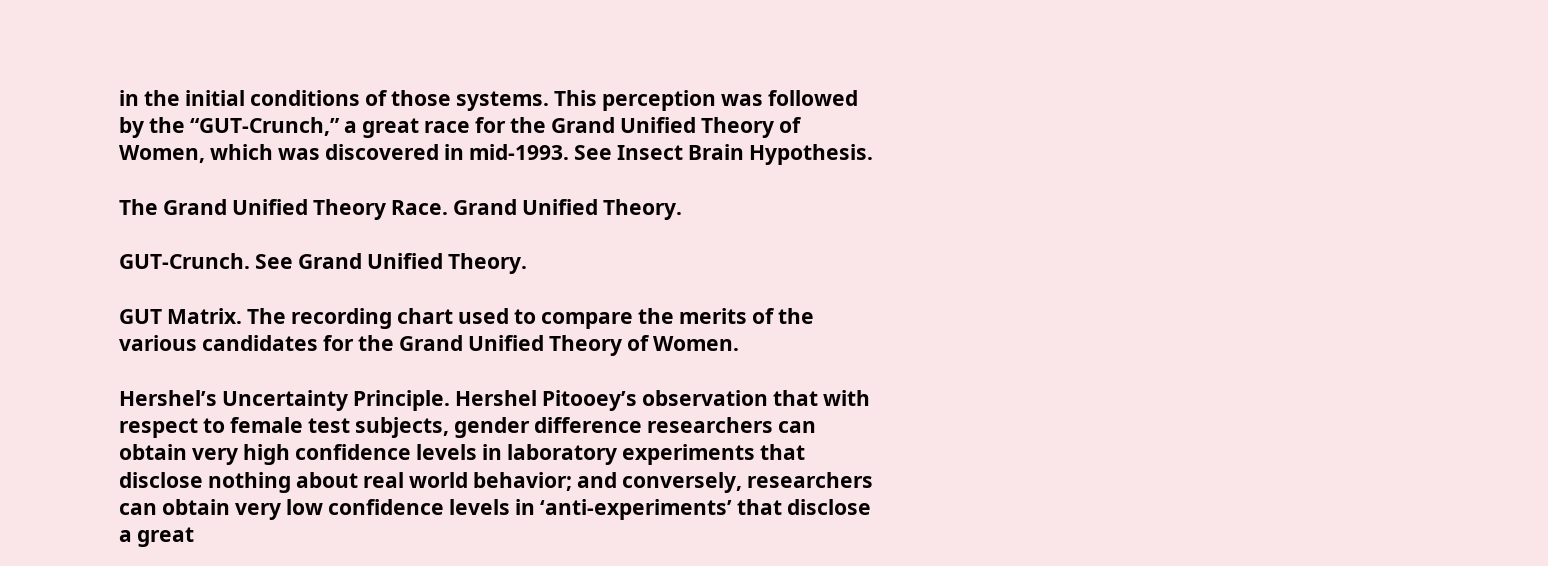in the initial conditions of those systems. This perception was followed by the “GUT-Crunch,” a great race for the Grand Unified Theory of Women, which was discovered in mid-1993. See Insect Brain Hypothesis.

The Grand Unified Theory Race. Grand Unified Theory.

GUT-Crunch. See Grand Unified Theory.

GUT Matrix. The recording chart used to compare the merits of the various candidates for the Grand Unified Theory of Women.

Hershel’s Uncertainty Principle. Hershel Pitooey’s observation that with respect to female test subjects, gender difference researchers can obtain very high confidence levels in laboratory experiments that disclose nothing about real world behavior; and conversely, researchers can obtain very low confidence levels in ‘anti-experiments’ that disclose a great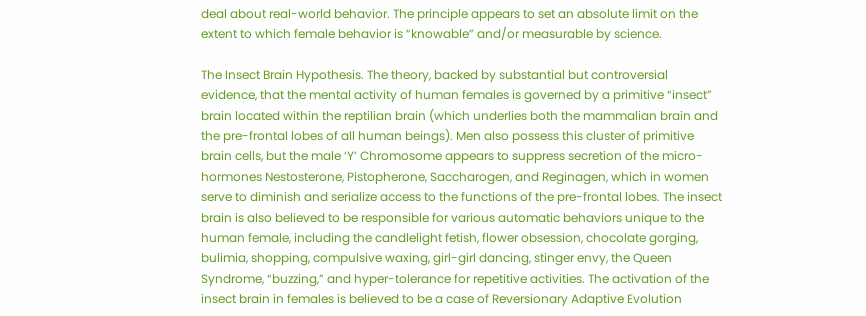deal about real-world behavior. The principle appears to set an absolute limit on the extent to which female behavior is “knowable” and/or measurable by science.

The Insect Brain Hypothesis. The theory, backed by substantial but controversial evidence, that the mental activity of human females is governed by a primitive “insect” brain located within the reptilian brain (which underlies both the mammalian brain and the pre-frontal lobes of all human beings). Men also possess this cluster of primitive brain cells, but the male ‘Y’ Chromosome appears to suppress secretion of the micro-hormones Nestosterone, Pistopherone, Saccharogen, and Reginagen, which in women serve to diminish and serialize access to the functions of the pre-frontal lobes. The insect brain is also believed to be responsible for various automatic behaviors unique to the human female, including the candlelight fetish, flower obsession, chocolate gorging, bulimia, shopping, compulsive waxing, girl-girl dancing, stinger envy, the Queen Syndrome, “buzzing,” and hyper-tolerance for repetitive activities. The activation of the insect brain in females is believed to be a case of Reversionary Adaptive Evolution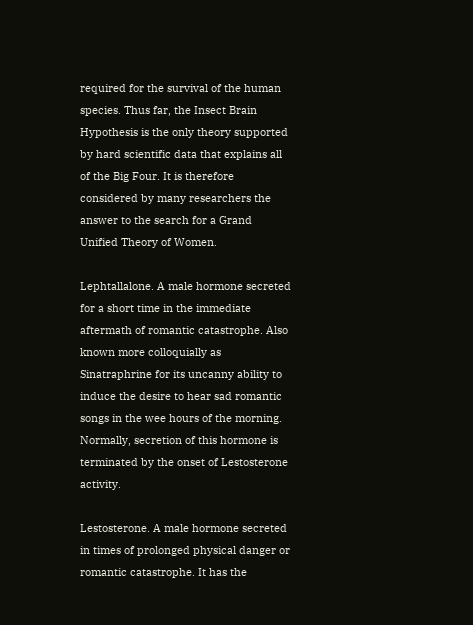required for the survival of the human species. Thus far, the Insect Brain Hypothesis is the only theory supported by hard scientific data that explains all of the Big Four. It is therefore considered by many researchers the answer to the search for a Grand Unified Theory of Women.

Lephtallalone. A male hormone secreted for a short time in the immediate aftermath of romantic catastrophe. Also known more colloquially as Sinatraphrine for its uncanny ability to induce the desire to hear sad romantic songs in the wee hours of the morning. Normally, secretion of this hormone is terminated by the onset of Lestosterone activity.

Lestosterone. A male hormone secreted in times of prolonged physical danger or romantic catastrophe. It has the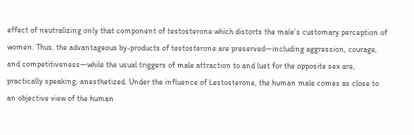effect of neutralizing only that component of testosterone which distorts the male’s customary perception of women. Thus, the advantageous by-products of testosterone are preserved—including aggression, courage, and competitiveness—while the usual triggers of male attraction to and lust for the opposite sex are, practically speaking, anesthetized. Under the influence of Lestosterone, the human male comes as close to an objective view of the human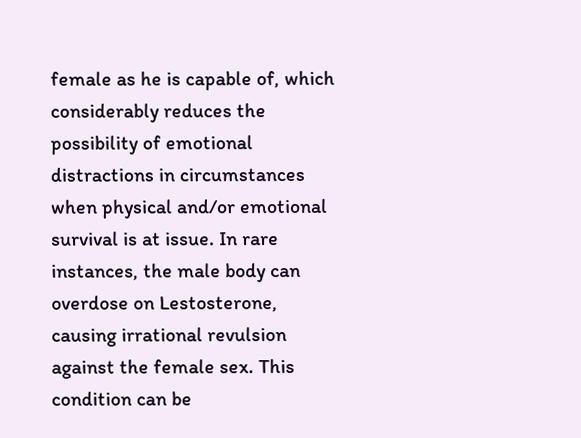female as he is capable of, which considerably reduces the possibility of emotional distractions in circumstances when physical and/or emotional survival is at issue. In rare instances, the male body can overdose on Lestosterone, causing irrational revulsion against the female sex. This condition can be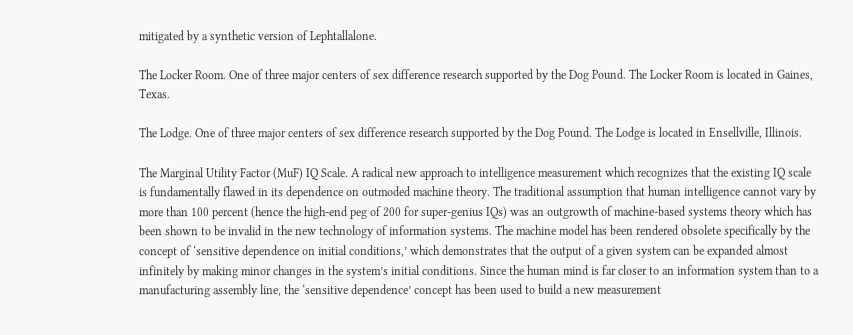mitigated by a synthetic version of Lephtallalone.

The Locker Room. One of three major centers of sex difference research supported by the Dog Pound. The Locker Room is located in Gaines, Texas.

The Lodge. One of three major centers of sex difference research supported by the Dog Pound. The Lodge is located in Ensellville, Illinois.

The Marginal Utility Factor (MuF) IQ Scale. A radical new approach to intelligence measurement which recognizes that the existing IQ scale is fundamentally flawed in its dependence on outmoded machine theory. The traditional assumption that human intelligence cannot vary by more than 100 percent (hence the high-end peg of 200 for super-genius IQs) was an outgrowth of machine-based systems theory which has been shown to be invalid in the new technology of information systems. The machine model has been rendered obsolete specifically by the concept of ‘sensitive dependence on initial conditions,’ which demonstrates that the output of a given system can be expanded almost infinitely by making minor changes in the system’s initial conditions. Since the human mind is far closer to an information system than to a manufacturing assembly line, the ‘sensitive dependence’ concept has been used to build a new measurement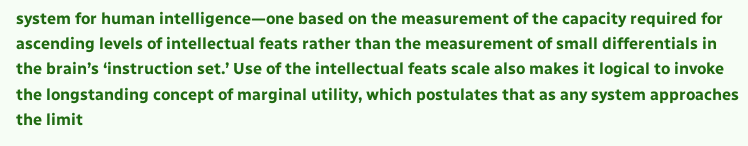system for human intelligence—one based on the measurement of the capacity required for ascending levels of intellectual feats rather than the measurement of small differentials in the brain’s ‘instruction set.’ Use of the intellectual feats scale also makes it logical to invoke the longstanding concept of marginal utility, which postulates that as any system approaches the limit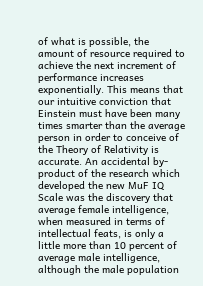of what is possible, the amount of resource required to achieve the next increment of performance increases exponentially. This means that our intuitive conviction that Einstein must have been many times smarter than the average person in order to conceive of the Theory of Relativity is accurate. An accidental by-product of the research which developed the new MuF IQ Scale was the discovery that average female intelligence, when measured in terms of intellectual feats, is only a little more than 10 percent of average male intelligence, although the male population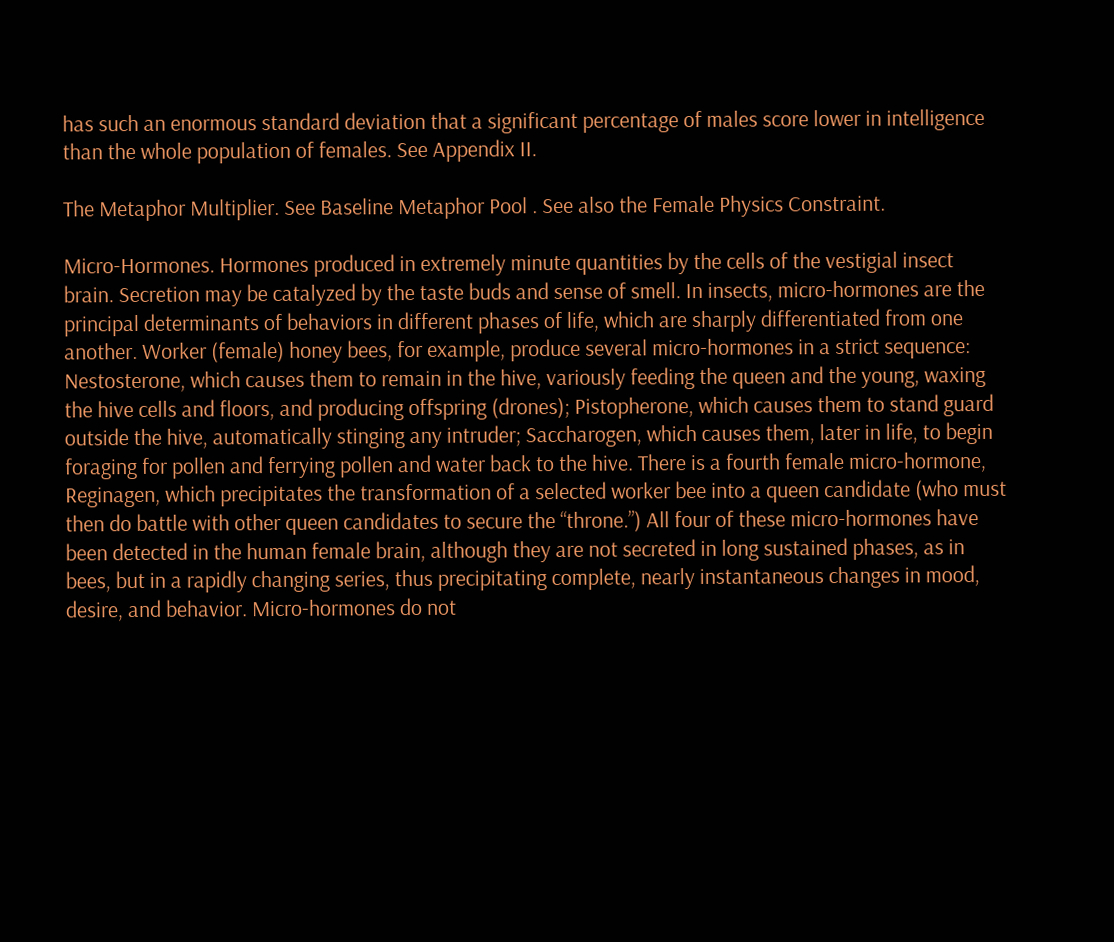has such an enormous standard deviation that a significant percentage of males score lower in intelligence than the whole population of females. See Appendix II.

The Metaphor Multiplier. See Baseline Metaphor Pool . See also the Female Physics Constraint.

Micro-Hormones. Hormones produced in extremely minute quantities by the cells of the vestigial insect brain. Secretion may be catalyzed by the taste buds and sense of smell. In insects, micro-hormones are the principal determinants of behaviors in different phases of life, which are sharply differentiated from one another. Worker (female) honey bees, for example, produce several micro-hormones in a strict sequence: Nestosterone, which causes them to remain in the hive, variously feeding the queen and the young, waxing the hive cells and floors, and producing offspring (drones); Pistopherone, which causes them to stand guard outside the hive, automatically stinging any intruder; Saccharogen, which causes them, later in life, to begin foraging for pollen and ferrying pollen and water back to the hive. There is a fourth female micro-hormone, Reginagen, which precipitates the transformation of a selected worker bee into a queen candidate (who must then do battle with other queen candidates to secure the “throne.”) All four of these micro-hormones have been detected in the human female brain, although they are not secreted in long sustained phases, as in bees, but in a rapidly changing series, thus precipitating complete, nearly instantaneous changes in mood, desire, and behavior. Micro-hormones do not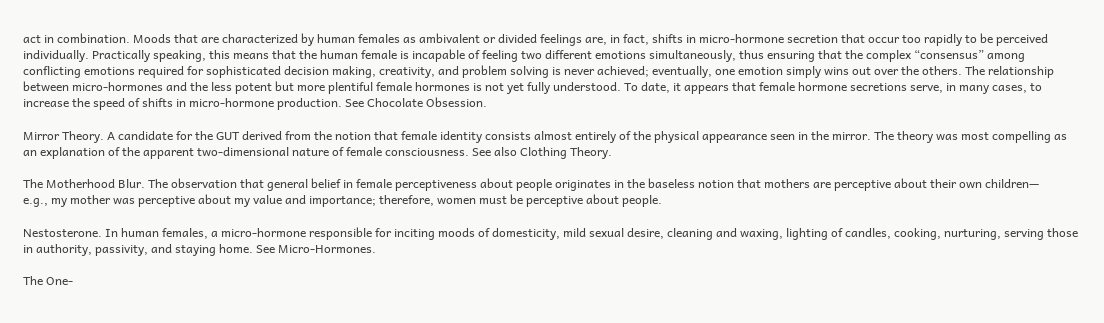act in combination. Moods that are characterized by human females as ambivalent or divided feelings are, in fact, shifts in micro-hormone secretion that occur too rapidly to be perceived individually. Practically speaking, this means that the human female is incapable of feeling two different emotions simultaneously, thus ensuring that the complex “consensus” among conflicting emotions required for sophisticated decision making, creativity, and problem solving is never achieved; eventually, one emotion simply wins out over the others. The relationship between micro-hormones and the less potent but more plentiful female hormones is not yet fully understood. To date, it appears that female hormone secretions serve, in many cases, to increase the speed of shifts in micro-hormone production. See Chocolate Obsession.

Mirror Theory. A candidate for the GUT derived from the notion that female identity consists almost entirely of the physical appearance seen in the mirror. The theory was most compelling as an explanation of the apparent two-dimensional nature of female consciousness. See also Clothing Theory.

The Motherhood Blur. The observation that general belief in female perceptiveness about people originates in the baseless notion that mothers are perceptive about their own children—
e.g., my mother was perceptive about my value and importance; therefore, women must be perceptive about people.

Nestosterone. In human females, a micro-hormone responsible for inciting moods of domesticity, mild sexual desire, cleaning and waxing, lighting of candles, cooking, nurturing, serving those in authority, passivity, and staying home. See Micro-Hormones.

The One-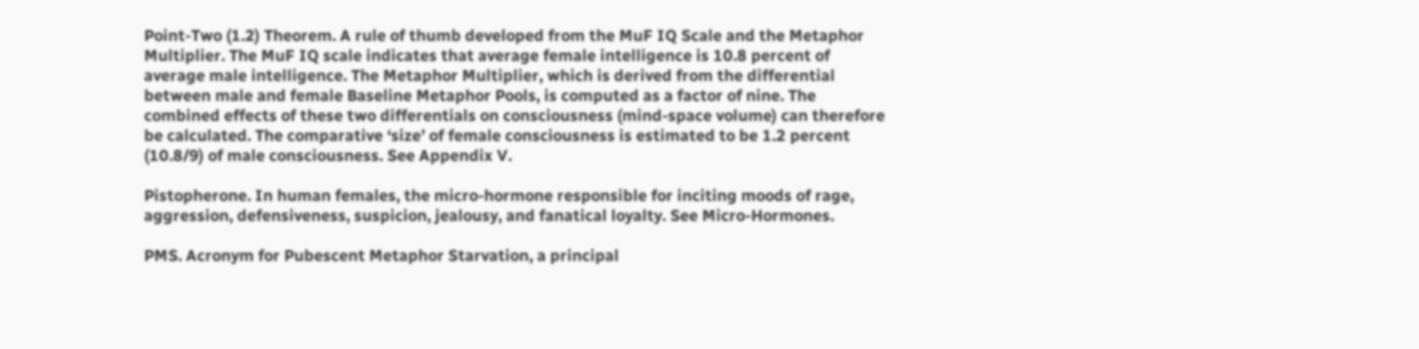Point-Two (1.2) Theorem. A rule of thumb developed from the MuF IQ Scale and the Metaphor Multiplier. The MuF IQ scale indicates that average female intelligence is 10.8 percent of average male intelligence. The Metaphor Multiplier, which is derived from the differential between male and female Baseline Metaphor Pools, is computed as a factor of nine. The combined effects of these two differentials on consciousness (mind-space volume) can therefore be calculated. The comparative ‘size’ of female consciousness is estimated to be 1.2 percent (10.8/9) of male consciousness. See Appendix V.

Pistopherone. In human females, the micro-hormone responsible for inciting moods of rage, aggression, defensiveness, suspicion, jealousy, and fanatical loyalty. See Micro-Hormones.

PMS. Acronym for Pubescent Metaphor Starvation, a principal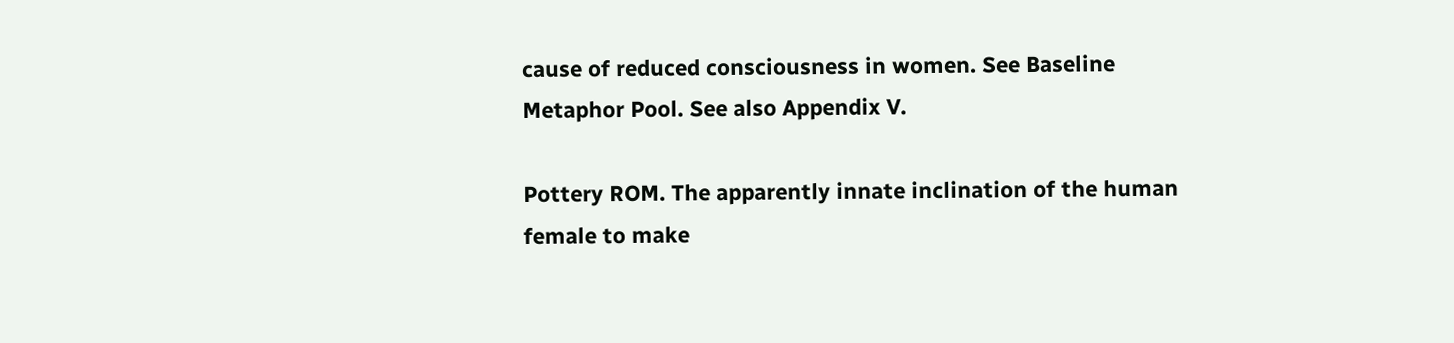cause of reduced consciousness in women. See Baseline Metaphor Pool. See also Appendix V.

Pottery ROM. The apparently innate inclination of the human female to make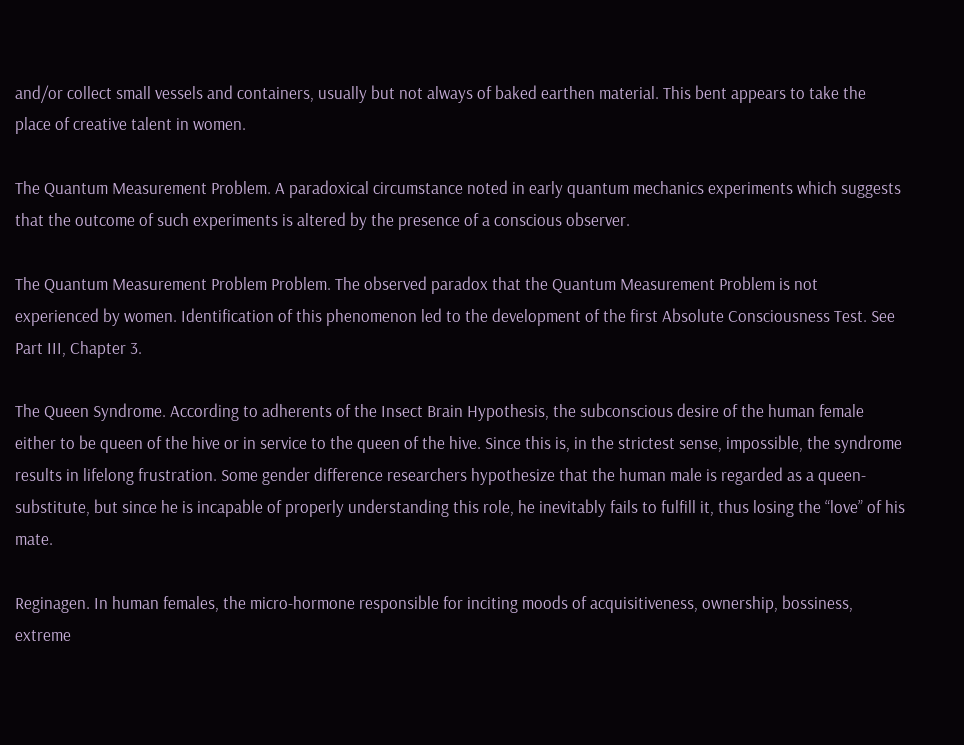and/or collect small vessels and containers, usually but not always of baked earthen material. This bent appears to take the place of creative talent in women.

The Quantum Measurement Problem. A paradoxical circumstance noted in early quantum mechanics experiments which suggests that the outcome of such experiments is altered by the presence of a conscious observer.

The Quantum Measurement Problem Problem. The observed paradox that the Quantum Measurement Problem is not experienced by women. Identification of this phenomenon led to the development of the first Absolute Consciousness Test. See Part III, Chapter 3.

The Queen Syndrome. According to adherents of the Insect Brain Hypothesis, the subconscious desire of the human female either to be queen of the hive or in service to the queen of the hive. Since this is, in the strictest sense, impossible, the syndrome results in lifelong frustration. Some gender difference researchers hypothesize that the human male is regarded as a queen-substitute, but since he is incapable of properly understanding this role, he inevitably fails to fulfill it, thus losing the “love” of his mate.

Reginagen. In human females, the micro-hormone responsible for inciting moods of acquisitiveness, ownership, bossiness, extreme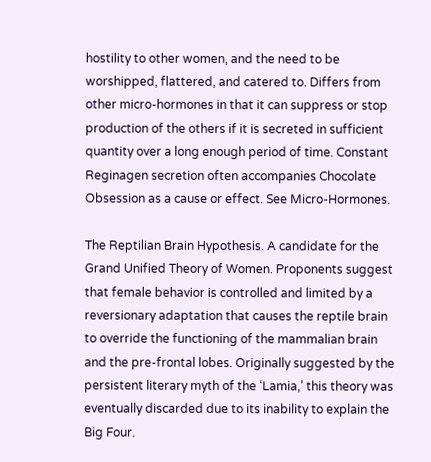hostility to other women, and the need to be worshipped, flattered, and catered to. Differs from other micro-hormones in that it can suppress or stop production of the others if it is secreted in sufficient quantity over a long enough period of time. Constant Reginagen secretion often accompanies Chocolate Obsession as a cause or effect. See Micro-Hormones.

The Reptilian Brain Hypothesis. A candidate for the Grand Unified Theory of Women. Proponents suggest that female behavior is controlled and limited by a reversionary adaptation that causes the reptile brain to override the functioning of the mammalian brain and the pre-frontal lobes. Originally suggested by the persistent literary myth of the ‘Lamia,’ this theory was eventually discarded due to its inability to explain the Big Four.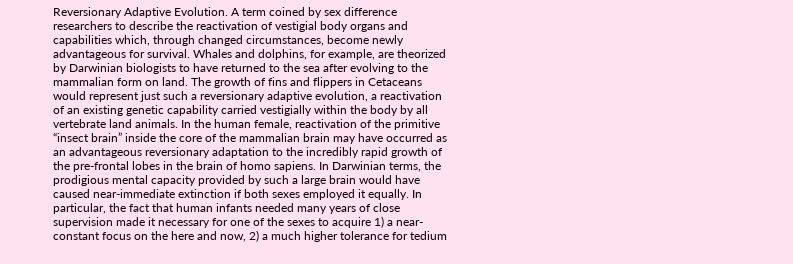Reversionary Adaptive Evolution. A term coined by sex difference researchers to describe the reactivation of vestigial body organs and capabilities which, through changed circumstances, become newly advantageous for survival. Whales and dolphins, for example, are theorized by Darwinian biologists to have returned to the sea after evolving to the mammalian form on land. The growth of fins and flippers in Cetaceans would represent just such a reversionary adaptive evolution, a reactivation of an existing genetic capability carried vestigially within the body by all vertebrate land animals. In the human female, reactivation of the primitive “insect brain” inside the core of the mammalian brain may have occurred as an advantageous reversionary adaptation to the incredibly rapid growth of the pre-frontal lobes in the brain of homo sapiens. In Darwinian terms, the prodigious mental capacity provided by such a large brain would have caused near-immediate extinction if both sexes employed it equally. In particular, the fact that human infants needed many years of close supervision made it necessary for one of the sexes to acquire 1) a near-constant focus on the here and now, 2) a much higher tolerance for tedium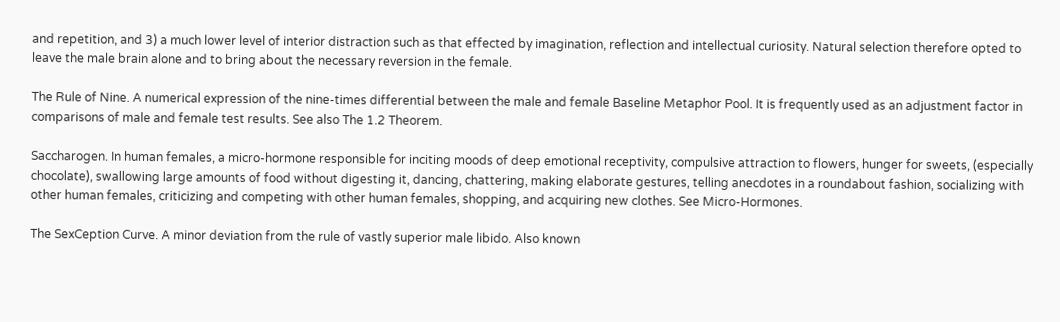and repetition, and 3) a much lower level of interior distraction such as that effected by imagination, reflection and intellectual curiosity. Natural selection therefore opted to leave the male brain alone and to bring about the necessary reversion in the female.

The Rule of Nine. A numerical expression of the nine-times differential between the male and female Baseline Metaphor Pool. It is frequently used as an adjustment factor in comparisons of male and female test results. See also The 1.2 Theorem.

Saccharogen. In human females, a micro-hormone responsible for inciting moods of deep emotional receptivity, compulsive attraction to flowers, hunger for sweets, (especially chocolate), swallowing large amounts of food without digesting it, dancing, chattering, making elaborate gestures, telling anecdotes in a roundabout fashion, socializing with other human females, criticizing and competing with other human females, shopping, and acquiring new clothes. See Micro-Hormones.

The SexCeption Curve. A minor deviation from the rule of vastly superior male libido. Also known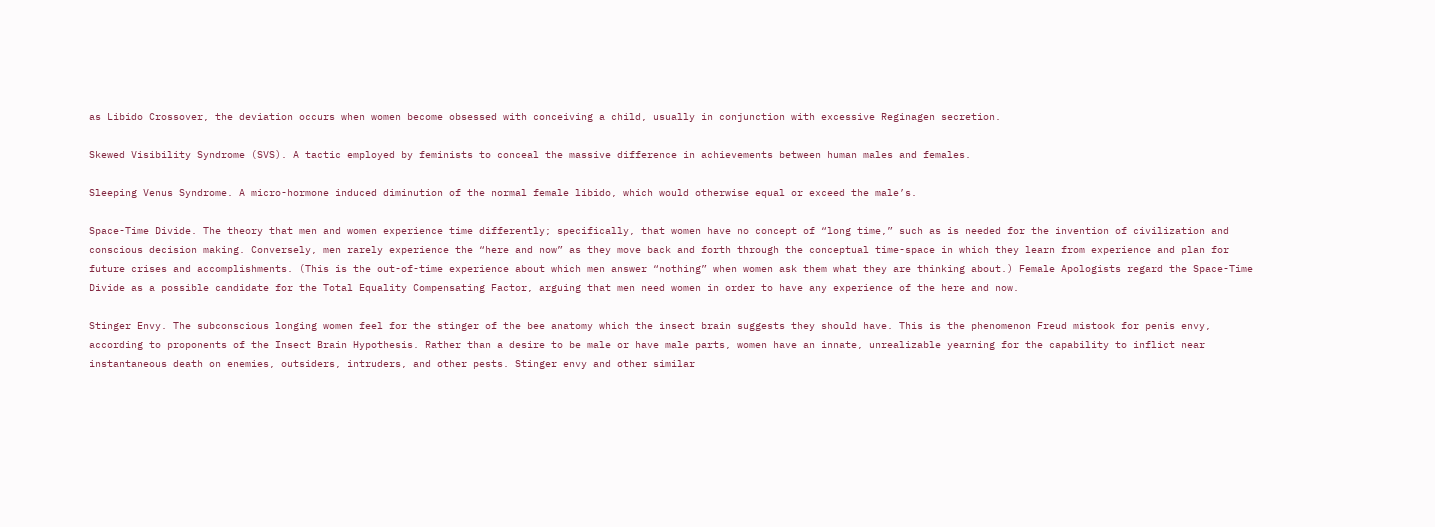as Libido Crossover, the deviation occurs when women become obsessed with conceiving a child, usually in conjunction with excessive Reginagen secretion.

Skewed Visibility Syndrome (SVS). A tactic employed by feminists to conceal the massive difference in achievements between human males and females.

Sleeping Venus Syndrome. A micro-hormone induced diminution of the normal female libido, which would otherwise equal or exceed the male’s.

Space-Time Divide. The theory that men and women experience time differently; specifically, that women have no concept of “long time,” such as is needed for the invention of civilization and conscious decision making. Conversely, men rarely experience the “here and now” as they move back and forth through the conceptual time-space in which they learn from experience and plan for future crises and accomplishments. (This is the out-of-time experience about which men answer “nothing” when women ask them what they are thinking about.) Female Apologists regard the Space-Time Divide as a possible candidate for the Total Equality Compensating Factor, arguing that men need women in order to have any experience of the here and now.

Stinger Envy. The subconscious longing women feel for the stinger of the bee anatomy which the insect brain suggests they should have. This is the phenomenon Freud mistook for penis envy, according to proponents of the Insect Brain Hypothesis. Rather than a desire to be male or have male parts, women have an innate, unrealizable yearning for the capability to inflict near instantaneous death on enemies, outsiders, intruders, and other pests. Stinger envy and other similar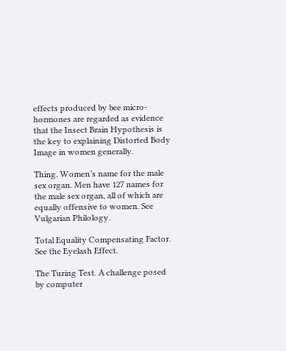effects produced by bee micro-hormones are regarded as evidence that the Insect Brain Hypothesis is the key to explaining Distorted Body Image in women generally.

Thing. Women’s name for the male sex organ. Men have 127 names for the male sex organ, all of which are equally offensive to women. See Vulgarian Philology.

Total Equality Compensating Factor. See the Eyelash Effect.

The Turing Test. A challenge posed by computer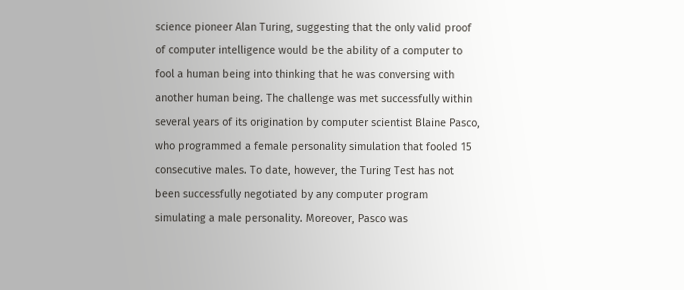science pioneer Alan Turing, suggesting that the only valid proof of computer intelligence would be the ability of a computer to fool a human being into thinking that he was conversing with another human being. The challenge was met successfully within several years of its origination by computer scientist Blaine Pasco, who programmed a female personality simulation that fooled 15 consecutive males. To date, however, the Turing Test has not been successfully negotiated by any computer program simulating a male personality. Moreover, Pasco was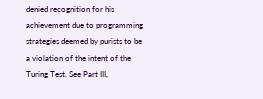denied recognition for his achievement due to programming strategies deemed by purists to be a violation of the intent of the Turing Test. See Part III,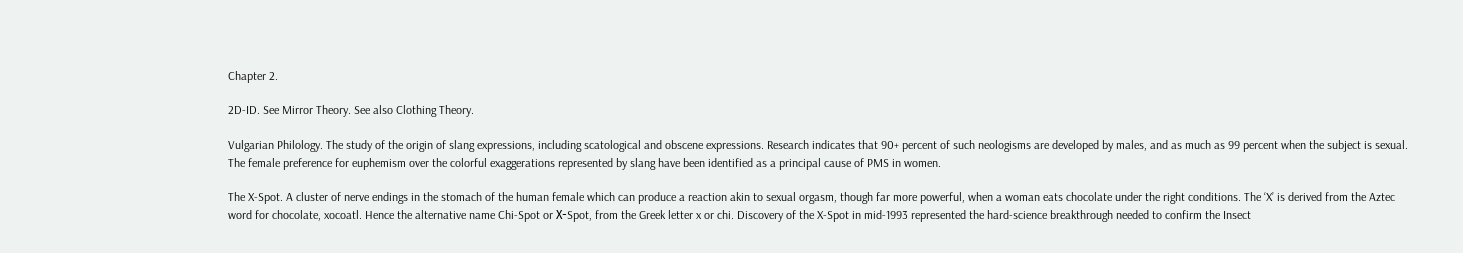Chapter 2.

2D-ID. See Mirror Theory. See also Clothing Theory.

Vulgarian Philology. The study of the origin of slang expressions, including scatological and obscene expressions. Research indicates that 90+ percent of such neologisms are developed by males, and as much as 99 percent when the subject is sexual. The female preference for euphemism over the colorful exaggerations represented by slang have been identified as a principal cause of PMS in women.

The X-Spot. A cluster of nerve endings in the stomach of the human female which can produce a reaction akin to sexual orgasm, though far more powerful, when a woman eats chocolate under the right conditions. The ‘X’ is derived from the Aztec word for chocolate, xocoatl. Hence the alternative name Chi-Spot or Χ-Spot, from the Greek letter x or chi. Discovery of the X-Spot in mid-1993 represented the hard-science breakthrough needed to confirm the Insect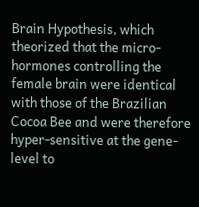Brain Hypothesis, which theorized that the micro-hormones controlling the female brain were identical with those of the Brazilian Cocoa Bee and were therefore hyper-sensitive at the gene-level to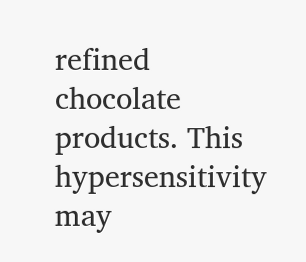refined chocolate products. This hypersensitivity may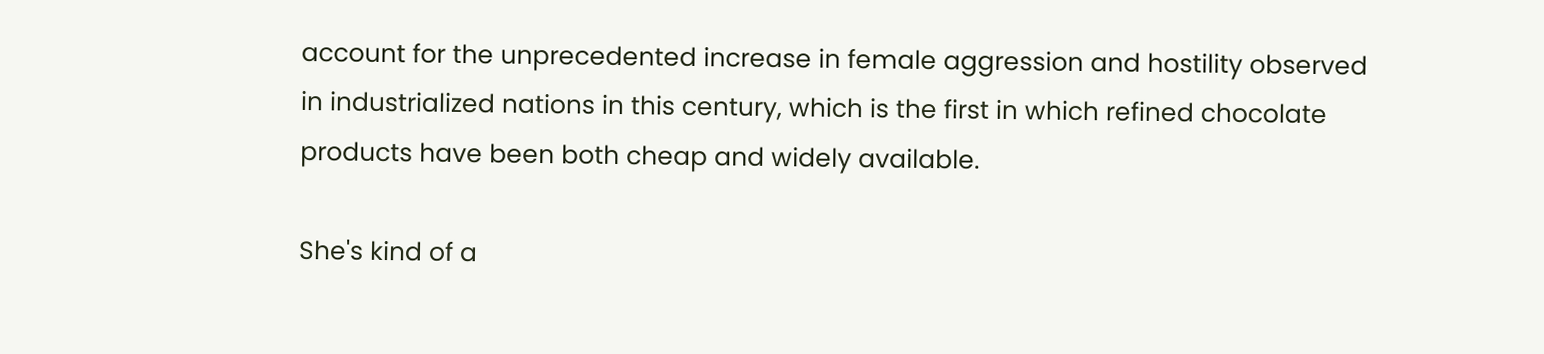account for the unprecedented increase in female aggression and hostility observed in industrialized nations in this century, which is the first in which refined chocolate products have been both cheap and widely available.

She's kind of a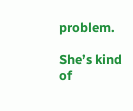problem.

She’s kind of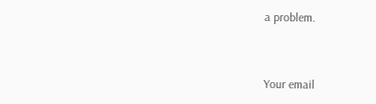a problem.


Your email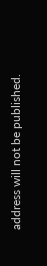address will not be published.